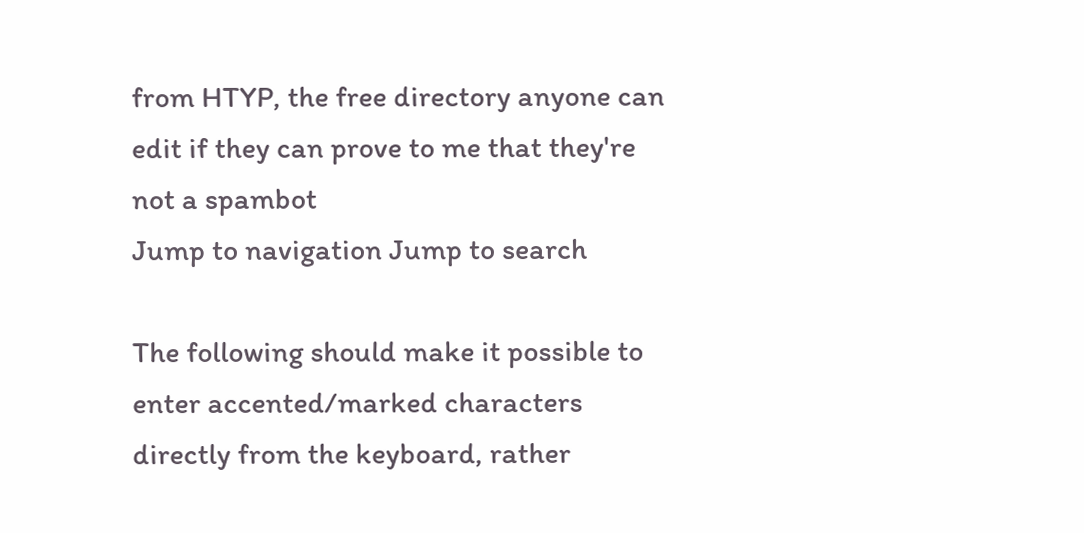from HTYP, the free directory anyone can edit if they can prove to me that they're not a spambot
Jump to navigation Jump to search

The following should make it possible to enter accented/marked characters directly from the keyboard, rather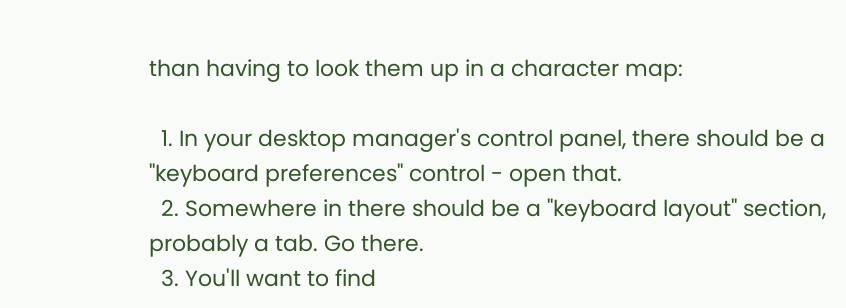than having to look them up in a character map:

  1. In your desktop manager's control panel, there should be a "keyboard preferences" control - open that.
  2. Somewhere in there should be a "keyboard layout" section, probably a tab. Go there.
  3. You'll want to find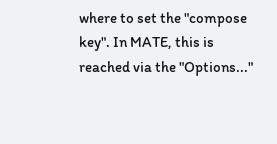where to set the "compose key". In MATE, this is reached via the "Options..."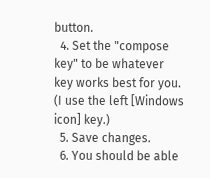button.
  4. Set the "compose key" to be whatever key works best for you. (I use the left [Windows icon] key.)
  5. Save changes.
  6. You should be able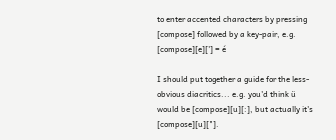to enter accented characters by pressing [compose] followed by a key-pair, e.g. [compose][e]['] = é

I should put together a guide for the less-obvious diacritics... e.g. you'd think ü would be [compose][u][:], but actually it's [compose][u]["].